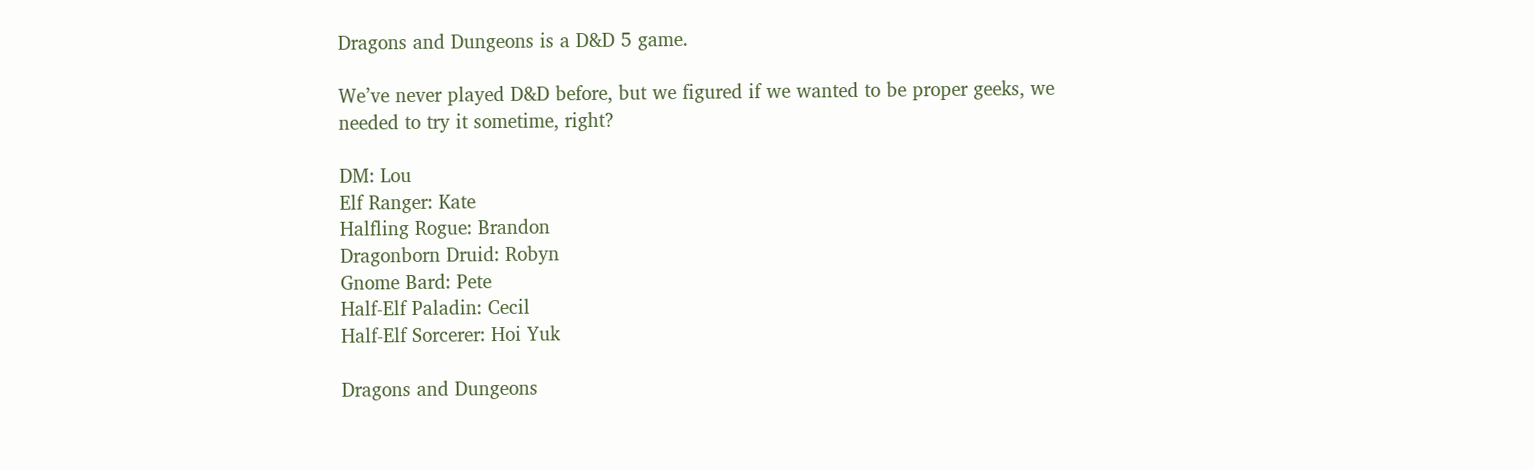Dragons and Dungeons is a D&D 5 game.

We’ve never played D&D before, but we figured if we wanted to be proper geeks, we needed to try it sometime, right?

DM: Lou
Elf Ranger: Kate
Halfling Rogue: Brandon
Dragonborn Druid: Robyn
Gnome Bard: Pete
Half-Elf Paladin: Cecil
Half-Elf Sorcerer: Hoi Yuk

Dragons and Dungeons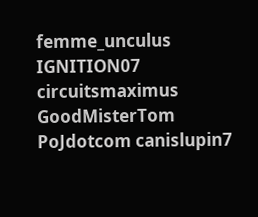femme_unculus IGNITION07 circuitsmaximus GoodMisterTom PoJdotcom canislupin7